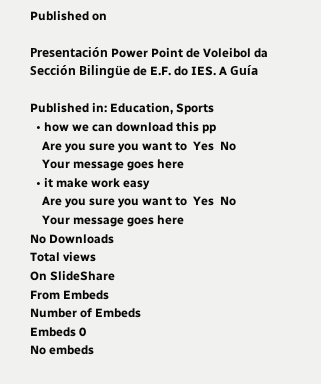Published on

Presentación Power Point de Voleibol da Sección Bilingüe de E.F. do IES. A Guía

Published in: Education, Sports
  • how we can download this pp
    Are you sure you want to  Yes  No
    Your message goes here
  • it make work easy
    Are you sure you want to  Yes  No
    Your message goes here
No Downloads
Total views
On SlideShare
From Embeds
Number of Embeds
Embeds 0
No embeds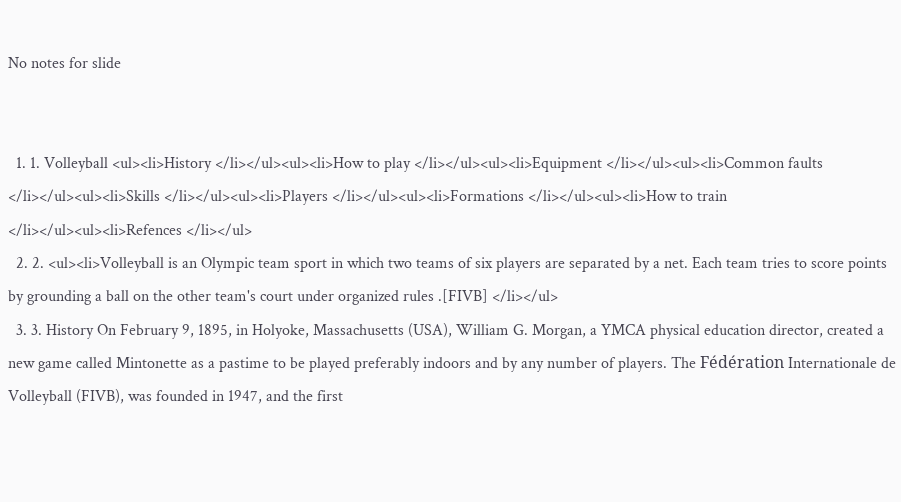No notes for slide


  1. 1. Volleyball <ul><li>History </li></ul><ul><li>How to play </li></ul><ul><li>Equipment </li></ul><ul><li>Common faults </li></ul><ul><li>Skills </li></ul><ul><li>Players </li></ul><ul><li>Formations </li></ul><ul><li>How to train </li></ul><ul><li>Refences </li></ul>
  2. 2. <ul><li>Volleyball is an Olympic team sport in which two teams of six players are separated by a net. Each team tries to score points by grounding a ball on the other team's court under organized rules .[FIVB] </li></ul>
  3. 3. History On February 9, 1895, in Holyoke, Massachusetts (USA), William G. Morgan, a YMCA physical education director, created a new game called Mintonette as a pastime to be played preferably indoors and by any number of players. The Fédération Internationale de Volleyball (FIVB), was founded in 1947, and the first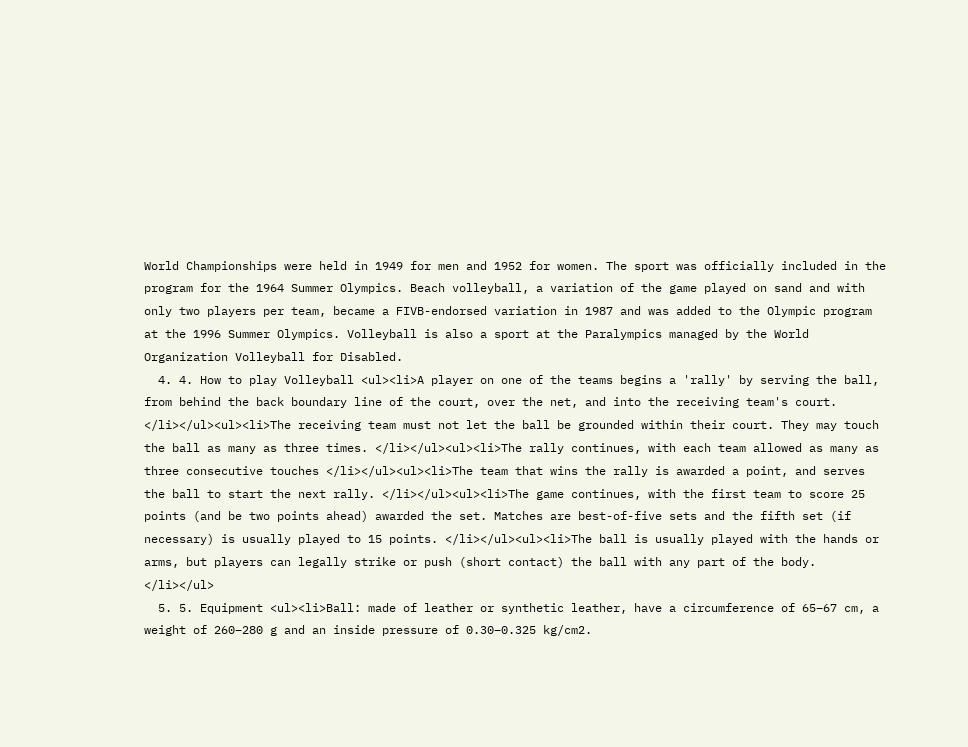World Championships were held in 1949 for men and 1952 for women. The sport was officially included in the program for the 1964 Summer Olympics. Beach volleyball, a variation of the game played on sand and with only two players per team, became a FIVB-endorsed variation in 1987 and was added to the Olympic program at the 1996 Summer Olympics. Volleyball is also a sport at the Paralympics managed by the World Organization Volleyball for Disabled.
  4. 4. How to play Volleyball <ul><li>A player on one of the teams begins a 'rally' by serving the ball, from behind the back boundary line of the court, over the net, and into the receiving team's court. </li></ul><ul><li>The receiving team must not let the ball be grounded within their court. They may touch the ball as many as three times. </li></ul><ul><li>The rally continues, with each team allowed as many as three consecutive touches </li></ul><ul><li>The team that wins the rally is awarded a point, and serves the ball to start the next rally. </li></ul><ul><li>The game continues, with the first team to score 25 points (and be two points ahead) awarded the set. Matches are best-of-five sets and the fifth set (if necessary) is usually played to 15 points. </li></ul><ul><li>The ball is usually played with the hands or arms, but players can legally strike or push (short contact) the ball with any part of the body. </li></ul>
  5. 5. Equipment <ul><li>Ball: made of leather or synthetic leather, have a circumference of 65–67 cm, a weight of 260–280 g and an inside pressure of 0.30–0.325 kg/cm2.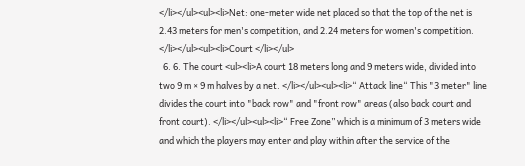</li></ul><ul><li>Net: one-meter wide net placed so that the top of the net is 2.43 meters for men's competition, and 2.24 meters for women's competition. </li></ul><ul><li>Court </li></ul>
  6. 6. The court <ul><li>A court 18 meters long and 9 meters wide, divided into two 9 m × 9 m halves by a net. </li></ul><ul><li>“ Attack line“ This "3 meter" line divides the court into "back row" and "front row" areas (also back court and front court). </li></ul><ul><li>“ Free Zone” which is a minimum of 3 meters wide and which the players may enter and play within after the service of the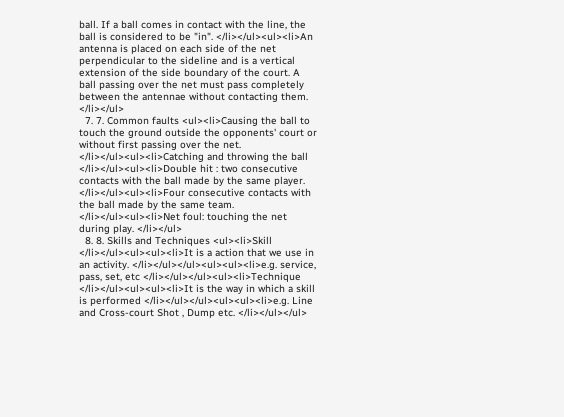ball. If a ball comes in contact with the line, the ball is considered to be "in". </li></ul><ul><li>An antenna is placed on each side of the net perpendicular to the sideline and is a vertical extension of the side boundary of the court. A ball passing over the net must pass completely between the antennae without contacting them. </li></ul>
  7. 7. Common faults <ul><li>Causing the ball to touch the ground outside the opponents' court or without first passing over the net. </li></ul><ul><li>Catching and throwing the ball </li></ul><ul><li>Double hit : two consecutive contacts with the ball made by the same player. </li></ul><ul><li>Four consecutive contacts with the ball made by the same team. </li></ul><ul><li>Net foul: touching the net during play. </li></ul>
  8. 8. Skills and Techniques <ul><li>Skill </li></ul><ul><ul><li>It is a action that we use in an activity. </li></ul></ul><ul><ul><li>e.g. service, pass, set, etc </li></ul></ul><ul><li>Technique </li></ul><ul><ul><li>It is the way in which a skill is performed </li></ul></ul><ul><ul><li>e.g. Line and Cross-court Shot , Dump etc. </li></ul></ul>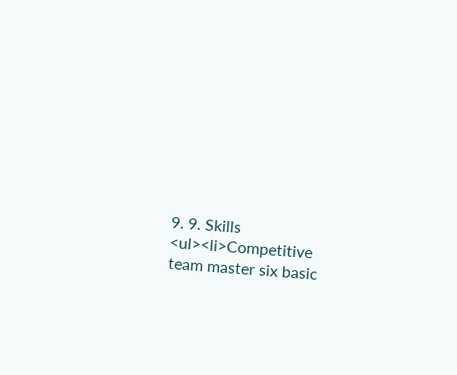9. 9. Skills <ul><li>Competitive team master six basic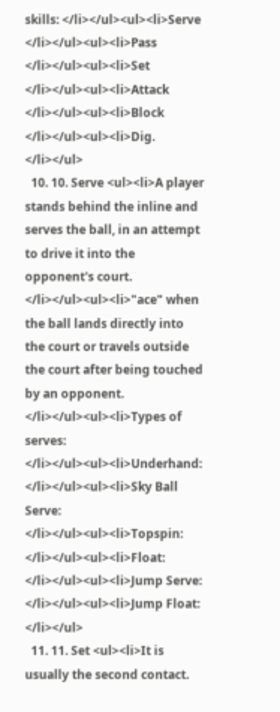skills: </li></ul><ul><li>Serve </li></ul><ul><li>Pass </li></ul><ul><li>Set </li></ul><ul><li>Attack </li></ul><ul><li>Block </li></ul><ul><li>Dig. </li></ul>
  10. 10. Serve <ul><li>A player stands behind the inline and serves the ball, in an attempt to drive it into the opponent's court. </li></ul><ul><li>"ace" when the ball lands directly into the court or travels outside the court after being touched by an opponent. </li></ul><ul><li>Types of serves: </li></ul><ul><li>Underhand: </li></ul><ul><li>Sky Ball Serve: </li></ul><ul><li>Topspin: </li></ul><ul><li>Float: </li></ul><ul><li>Jump Serve: </li></ul><ul><li>Jump Float: </li></ul>
  11. 11. Set <ul><li>It is usually the second contact.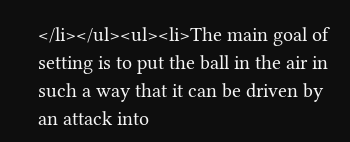</li></ul><ul><li>The main goal of setting is to put the ball in the air in such a way that it can be driven by an attack into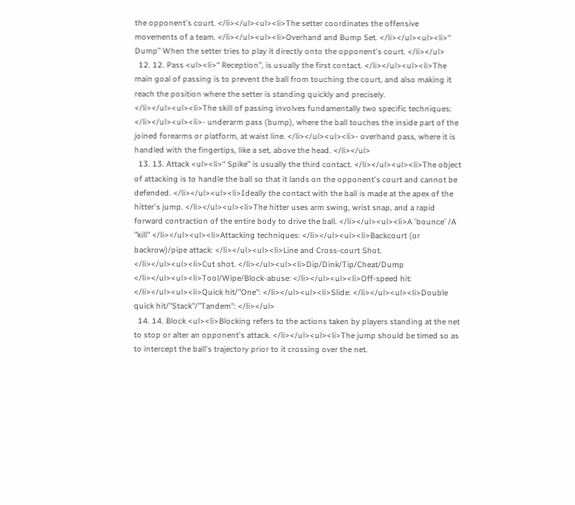the opponent's court. </li></ul><ul><li>The setter coordinates the offensive movements of a team. </li></ul><ul><li>Overhand and Bump Set. </li></ul><ul><li>“ Dump” When the setter tries to play it directly onto the opponent's court. </li></ul>
  12. 12. Pass <ul><li>“ Reception”, is usually the first contact. </li></ul><ul><li>The main goal of passing is to prevent the ball from touching the court, and also making it reach the position where the setter is standing quickly and precisely. </li></ul><ul><li>The skill of passing involves fundamentally two specific techniques: </li></ul><ul><li>- underarm pass (bump), where the ball touches the inside part of the joined forearms or platform, at waist line. </li></ul><ul><li>- overhand pass, where it is handled with the fingertips, like a set, above the head. </li></ul>
  13. 13. Attack <ul><li>“ Spike” is usually the third contact. </li></ul><ul><li>The object of attacking is to handle the ball so that it lands on the opponent's court and cannot be defended. </li></ul><ul><li>Ideally the contact with the ball is made at the apex of the hitter's jump. </li></ul><ul><li>The hitter uses arm swing, wrist snap, and a rapid forward contraction of the entire body to drive the ball. </li></ul><ul><li>A 'bounce' /A "kill" </li></ul><ul><li>Attacking techniques: </li></ul><ul><li>Backcourt (or backrow)/pipe attack: </li></ul><ul><li>Line and Cross-court Shot. </li></ul><ul><li>Cut shot. </li></ul><ul><li>Dip/Dink/Tip/Cheat/Dump </li></ul><ul><li>Tool/Wipe/Block-abuse: </li></ul><ul><li>Off-speed hit: </li></ul><ul><li>Quick hit/"One": </li></ul><ul><li>Slide: </li></ul><ul><li>Double quick hit/"Stack"/"Tandem": </li></ul>
  14. 14. Block <ul><li>Blocking refers to the actions taken by players standing at the net to stop or alter an opponent's attack. </li></ul><ul><li>The jump should be timed so as to intercept the ball's trajectory prior to it crossing over the net.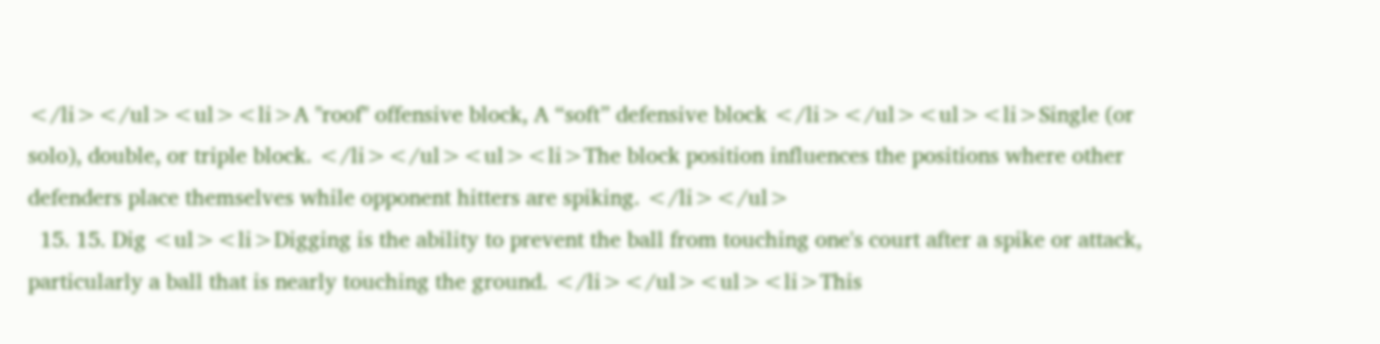</li></ul><ul><li>A "roof" offensive block, A “soft” defensive block </li></ul><ul><li>Single (or solo), double, or triple block. </li></ul><ul><li>The block position influences the positions where other defenders place themselves while opponent hitters are spiking. </li></ul>
  15. 15. Dig <ul><li>Digging is the ability to prevent the ball from touching one's court after a spike or attack, particularly a ball that is nearly touching the ground. </li></ul><ul><li>This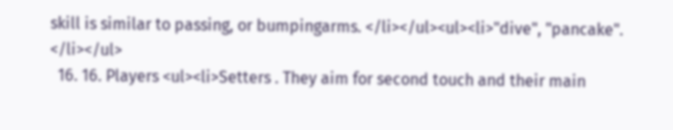skill is similar to passing, or bumpingarms. </li></ul><ul><li>"dive", "pancake". </li></ul>
  16. 16. Players <ul><li>Setters . They aim for second touch and their main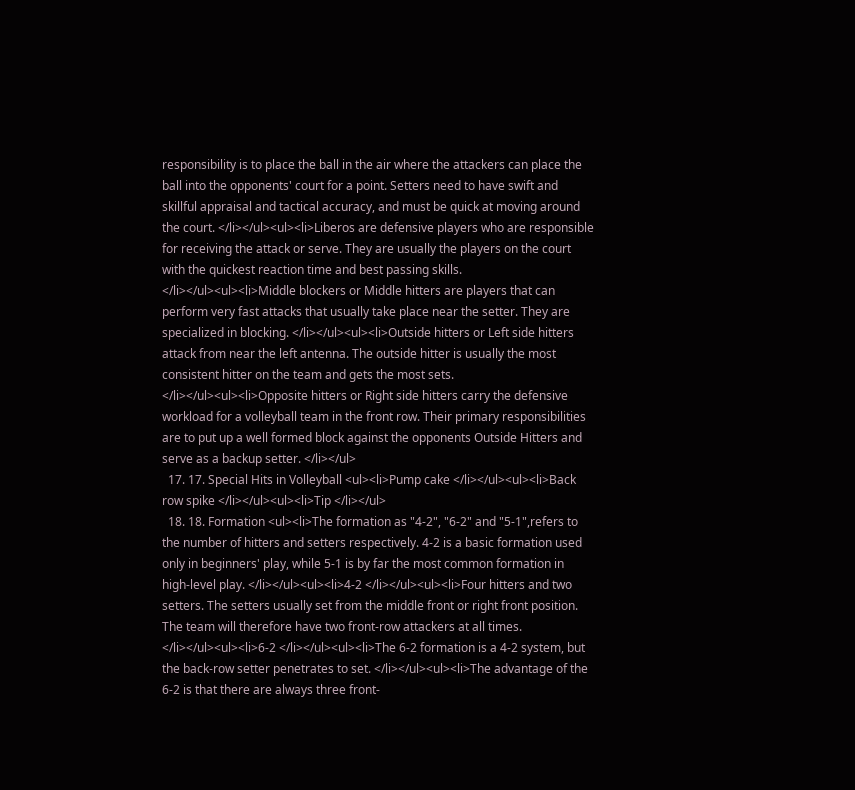responsibility is to place the ball in the air where the attackers can place the ball into the opponents' court for a point. Setters need to have swift and skillful appraisal and tactical accuracy, and must be quick at moving around the court. </li></ul><ul><li>Liberos are defensive players who are responsible for receiving the attack or serve. They are usually the players on the court with the quickest reaction time and best passing skills. </li></ul><ul><li>Middle blockers or Middle hitters are players that can perform very fast attacks that usually take place near the setter. They are specialized in blocking. </li></ul><ul><li>Outside hitters or Left side hitters attack from near the left antenna. The outside hitter is usually the most consistent hitter on the team and gets the most sets. </li></ul><ul><li>Opposite hitters or Right side hitters carry the defensive workload for a volleyball team in the front row. Their primary responsibilities are to put up a well formed block against the opponents Outside Hitters and serve as a backup setter. </li></ul>
  17. 17. Special Hits in Volleyball <ul><li>Pump cake </li></ul><ul><li>Back row spike </li></ul><ul><li>Tip </li></ul>
  18. 18. Formation <ul><li>The formation as "4-2", "6-2" and "5-1",refers to the number of hitters and setters respectively. 4-2 is a basic formation used only in beginners' play, while 5-1 is by far the most common formation in high-level play. </li></ul><ul><li>4-2 </li></ul><ul><li>Four hitters and two setters. The setters usually set from the middle front or right front position. The team will therefore have two front-row attackers at all times. </li></ul><ul><li>6-2 </li></ul><ul><li>The 6-2 formation is a 4-2 system, but the back-row setter penetrates to set. </li></ul><ul><li>The advantage of the 6-2 is that there are always three front-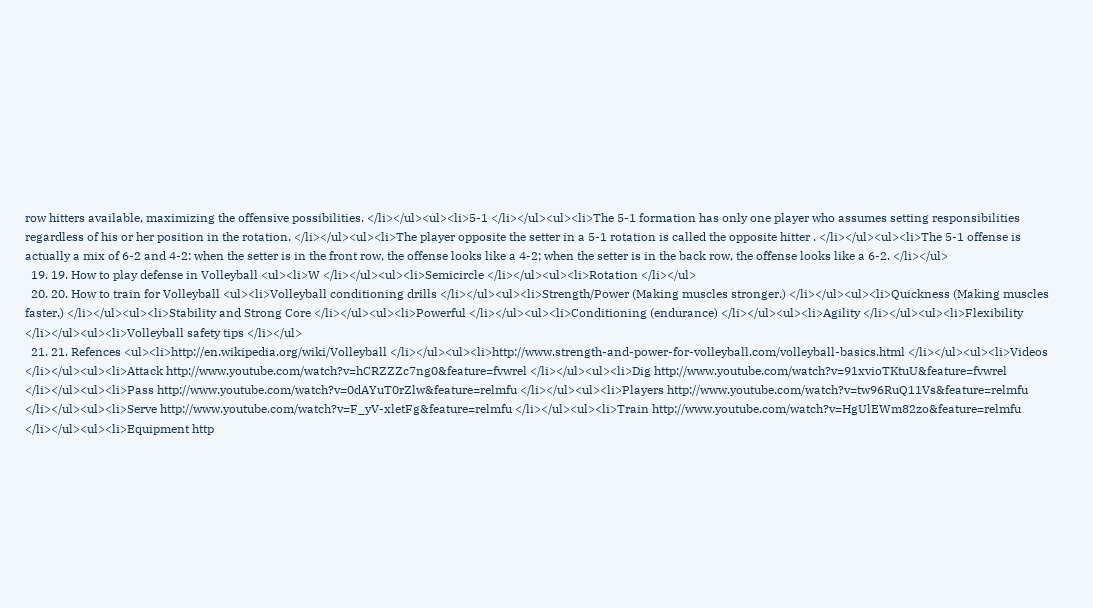row hitters available, maximizing the offensive possibilities. </li></ul><ul><li>5-1 </li></ul><ul><li>The 5-1 formation has only one player who assumes setting responsibilities regardless of his or her position in the rotation. </li></ul><ul><li>The player opposite the setter in a 5-1 rotation is called the opposite hitter . </li></ul><ul><li>The 5-1 offense is actually a mix of 6-2 and 4-2: when the setter is in the front row, the offense looks like a 4-2; when the setter is in the back row, the offense looks like a 6-2. </li></ul>
  19. 19. How to play defense in Volleyball <ul><li>W </li></ul><ul><li>Semicircle </li></ul><ul><li>Rotation </li></ul>
  20. 20. How to train for Volleyball <ul><li>Volleyball conditioning drills </li></ul><ul><li>Strength/Power (Making muscles stronger.) </li></ul><ul><li>Quickness (Making muscles faster.) </li></ul><ul><li>Stability and Strong Core </li></ul><ul><li>Powerful </li></ul><ul><li>Conditioning (endurance) </li></ul><ul><li>Agility </li></ul><ul><li>Flexibility </li></ul><ul><li>Volleyball safety tips </li></ul>
  21. 21. Refences <ul><li>http://en.wikipedia.org/wiki/Volleyball </li></ul><ul><li>http://www.strength-and-power-for-volleyball.com/volleyball-basics.html </li></ul><ul><li>Videos </li></ul><ul><li>Attack http://www.youtube.com/watch?v=hCRZZZc7ng0&feature=fvwrel </li></ul><ul><li>Dig http://www.youtube.com/watch?v=91xvioTKtuU&feature=fvwrel </li></ul><ul><li>Pass http://www.youtube.com/watch?v=0dAYuT0rZlw&feature=relmfu </li></ul><ul><li>Players http://www.youtube.com/watch?v=tw96RuQ11Vs&feature=relmfu </li></ul><ul><li>Serve http://www.youtube.com/watch?v=F_yV-xletFg&feature=relmfu </li></ul><ul><li>Train http://www.youtube.com/watch?v=HgUlEWm82zo&feature=relmfu </li></ul><ul><li>Equipment http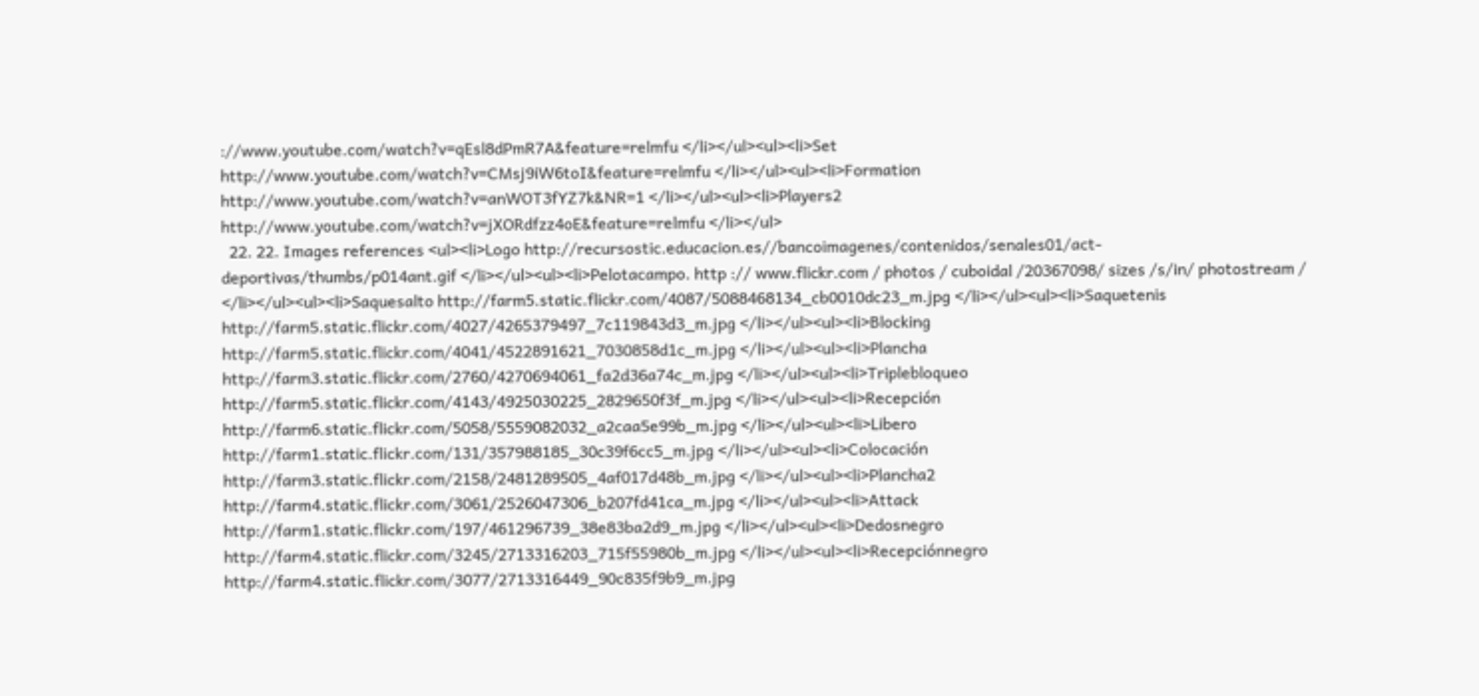://www.youtube.com/watch?v=qEsl8dPmR7A&feature=relmfu </li></ul><ul><li>Set http://www.youtube.com/watch?v=CMsj9iW6toI&feature=relmfu </li></ul><ul><li>Formation http://www.youtube.com/watch?v=anWOT3fYZ7k&NR=1 </li></ul><ul><li>Players2 http://www.youtube.com/watch?v=jXORdfzz4oE&feature=relmfu </li></ul>
  22. 22. Images references <ul><li>Logo http://recursostic.educacion.es//bancoimagenes/contenidos/senales01/act-deportivas/thumbs/p014ant.gif </li></ul><ul><li>Pelotacampo. http :// www.flickr.com / photos / cuboidal /20367098/ sizes /s/in/ photostream / </li></ul><ul><li>Saquesalto http://farm5.static.flickr.com/4087/5088468134_cb0010dc23_m.jpg </li></ul><ul><li>Saquetenis http://farm5.static.flickr.com/4027/4265379497_7c119843d3_m.jpg </li></ul><ul><li>Blocking http://farm5.static.flickr.com/4041/4522891621_7030858d1c_m.jpg </li></ul><ul><li>Plancha http://farm3.static.flickr.com/2760/4270694061_fa2d36a74c_m.jpg </li></ul><ul><li>Triplebloqueo http://farm5.static.flickr.com/4143/4925030225_2829650f3f_m.jpg </li></ul><ul><li>Recepción http://farm6.static.flickr.com/5058/5559082032_a2caa5e99b_m.jpg </li></ul><ul><li>Libero http://farm1.static.flickr.com/131/357988185_30c39f6cc5_m.jpg </li></ul><ul><li>Colocación http://farm3.static.flickr.com/2158/2481289505_4af017d48b_m.jpg </li></ul><ul><li>Plancha2 http://farm4.static.flickr.com/3061/2526047306_b207fd41ca_m.jpg </li></ul><ul><li>Attack http://farm1.static.flickr.com/197/461296739_38e83ba2d9_m.jpg </li></ul><ul><li>Dedosnegro http://farm4.static.flickr.com/3245/2713316203_715f55980b_m.jpg </li></ul><ul><li>Recepciónnegro http://farm4.static.flickr.com/3077/2713316449_90c835f9b9_m.jpg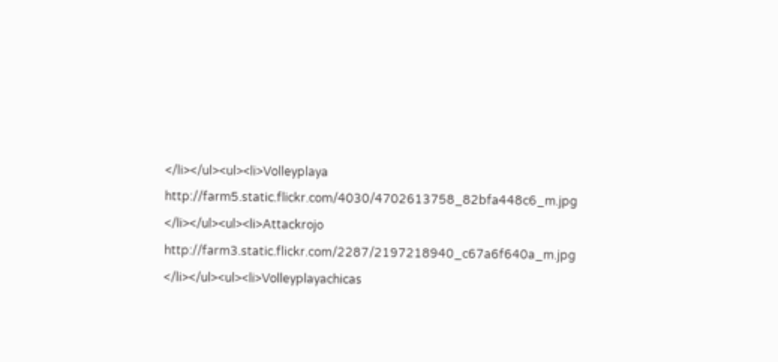</li></ul><ul><li>Volleyplaya http://farm5.static.flickr.com/4030/4702613758_82bfa448c6_m.jpg </li></ul><ul><li>Attackrojo http://farm3.static.flickr.com/2287/2197218940_c67a6f640a_m.jpg </li></ul><ul><li>Volleyplayachicas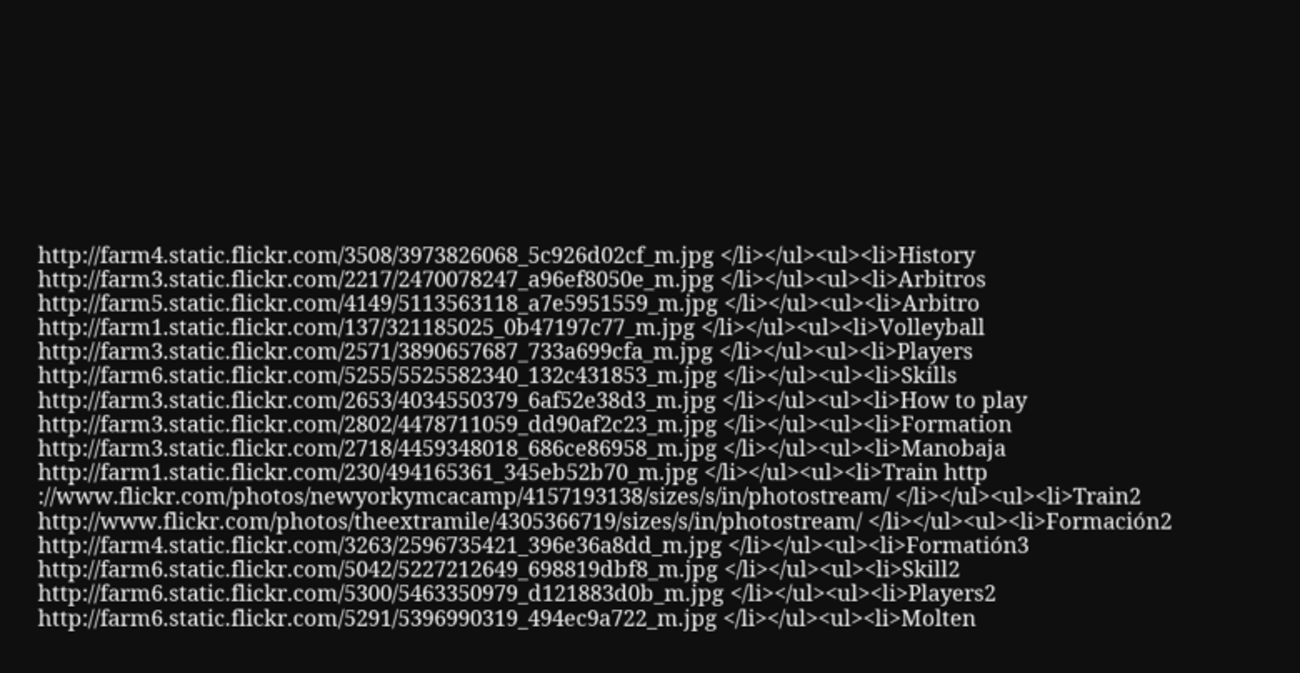http://farm4.static.flickr.com/3508/3973826068_5c926d02cf_m.jpg </li></ul><ul><li>History http://farm3.static.flickr.com/2217/2470078247_a96ef8050e_m.jpg </li></ul><ul><li>Arbitros http://farm5.static.flickr.com/4149/5113563118_a7e5951559_m.jpg </li></ul><ul><li>Arbitro http://farm1.static.flickr.com/137/321185025_0b47197c77_m.jpg </li></ul><ul><li>Volleyball http://farm3.static.flickr.com/2571/3890657687_733a699cfa_m.jpg </li></ul><ul><li>Players http://farm6.static.flickr.com/5255/5525582340_132c431853_m.jpg </li></ul><ul><li>Skills http://farm3.static.flickr.com/2653/4034550379_6af52e38d3_m.jpg </li></ul><ul><li>How to play http://farm3.static.flickr.com/2802/4478711059_dd90af2c23_m.jpg </li></ul><ul><li>Formation http://farm3.static.flickr.com/2718/4459348018_686ce86958_m.jpg </li></ul><ul><li>Manobaja http://farm1.static.flickr.com/230/494165361_345eb52b70_m.jpg </li></ul><ul><li>Train http ://www.flickr.com/photos/newyorkymcacamp/4157193138/sizes/s/in/photostream/ </li></ul><ul><li>Train2 http://www.flickr.com/photos/theextramile/4305366719/sizes/s/in/photostream/ </li></ul><ul><li>Formación2 http://farm4.static.flickr.com/3263/2596735421_396e36a8dd_m.jpg </li></ul><ul><li>Formatión3 http://farm6.static.flickr.com/5042/5227212649_698819dbf8_m.jpg </li></ul><ul><li>Skill2 http://farm6.static.flickr.com/5300/5463350979_d121883d0b_m.jpg </li></ul><ul><li>Players2 http://farm6.static.flickr.com/5291/5396990319_494ec9a722_m.jpg </li></ul><ul><li>Molten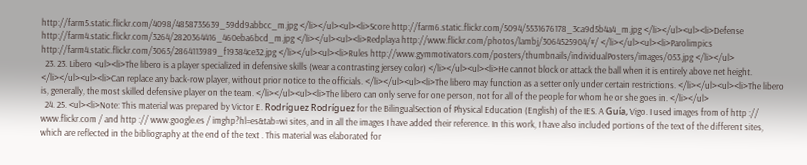http://farm5.static.flickr.com/4098/4858735639_59dd9abbcc_m.jpg </li></ul><ul><li>Score http://farm6.static.flickr.com/5094/5531676178_3ca9d5b4a4_m.jpg </li></ul><ul><li>Defense http://farm4.static.flickr.com/3264/2820364416_460eba6bcd_m.jpg </li></ul><ul><li>Redplaya http://www.flickr.com/photos/lambj/3064525904/#/ </li></ul><ul><li>Parolimpics http://farm4.static.flickr.com/3065/2864113989_f19384ce32.jpg </li></ul><ul><li>Rules http://www.gymmotivators.com/posters/thumbnails/individualPosters/images/053.jpg </li></ul>
  23. 23. Libero <ul><li>The libero is a player specialized in defensive skills (wear a contrasting jersey color) </li></ul><ul><li>He cannot block or attack the ball when it is entirely above net height. </li></ul><ul><li>Can replace any back-row player, without prior notice to the officials. </li></ul><ul><li>The libero may function as a setter only under certain restrictions. </li></ul><ul><li>The libero is, generally, the most skilled defensive player on the team. </li></ul><ul><li>The libero can only serve for one person, not for all of the people for whom he or she goes in. </li></ul>
  24. 25. <ul><li>Note: This material was prepared by Victor E. Rodríguez Rodríguez for the BilingualSection of Physical Education (English) of the IES. A Guía, Vigo. I used images from of http :// www.flickr.com / and http :// www.google.es / imghp?hl=es&tab=wi sites, and in all the images I have added their reference. In this work, I have also included portions of the text of the different sites, which are reflected in the bibliography at the end of the text . This material was elaborated for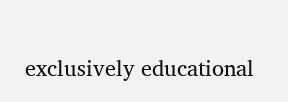exclusively educational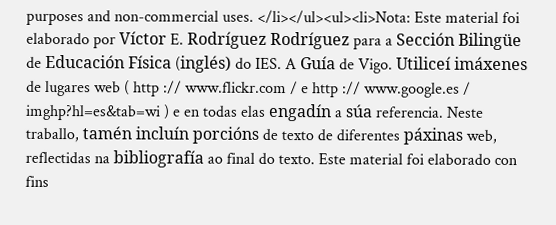purposes and non-commercial uses. </li></ul><ul><li>Nota: Este material foi elaborado por Víctor E. Rodríguez Rodríguez para a Sección Bilingüe de Educación Física (inglés) do IES. A Guía de Vigo. Utiliceí imáxenes de lugares web ( http :// www.flickr.com / e http :// www.google.es / imghp?hl=es&tab=wi ) e en todas elas engadín a súa referencia. Neste traballo, tamén incluín porcións de texto de diferentes páxinas web, reflectidas na bibliografía ao final do texto. Este material foi elaborado con fins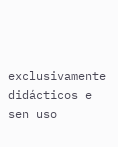exclusivamente didácticos e sen uso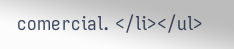comercial. </li></ul>